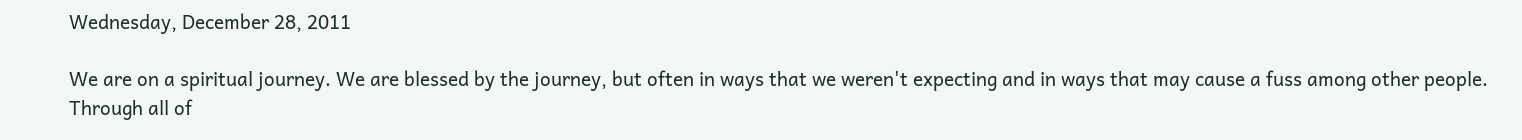Wednesday, December 28, 2011

We are on a spiritual journey. We are blessed by the journey, but often in ways that we weren't expecting and in ways that may cause a fuss among other people. Through all of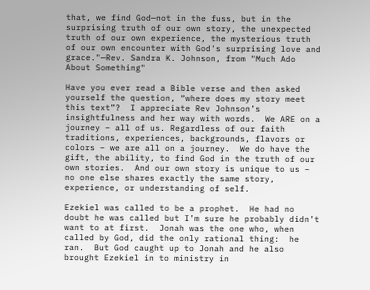that, we find God—not in the fuss, but in the surprising truth of our own story, the unexpected truth of our own experience, the mysterious truth of our own encounter with God's surprising love and grace."—Rev. Sandra K. Johnson, from "Much Ado About Something"

Have you ever read a Bible verse and then asked yourself the question, “where does my story meet this text”?  I appreciate Rev Johnson’s insightfulness and her way with words.  We ARE on a journey – all of us. Regardless of our faith traditions, experiences, backgrounds, flavors or colors – we are all on a journey.  We do have the gift, the ability, to find God in the truth of our own stories.  And our own story is unique to us – no one else shares exactly the same story, experience, or understanding of self.

Ezekiel was called to be a prophet.  He had no doubt he was called but I’m sure he probably didn’t want to at first.  Jonah was the one who, when called by God, did the only rational thing:  he ran.  But God caught up to Jonah and he also brought Ezekiel in to ministry in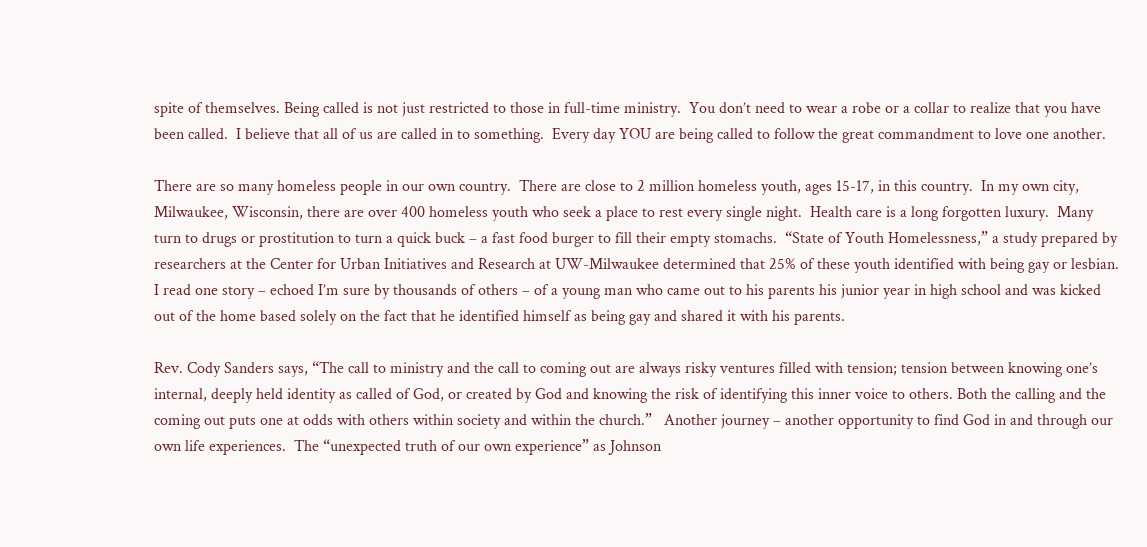spite of themselves. Being called is not just restricted to those in full-time ministry.  You don’t need to wear a robe or a collar to realize that you have been called.  I believe that all of us are called in to something.  Every day YOU are being called to follow the great commandment to love one another.

There are so many homeless people in our own country.  There are close to 2 million homeless youth, ages 15-17, in this country.  In my own city, Milwaukee, Wisconsin, there are over 400 homeless youth who seek a place to rest every single night.  Health care is a long forgotten luxury.  Many turn to drugs or prostitution to turn a quick buck – a fast food burger to fill their empty stomachs.  “State of Youth Homelessness,” a study prepared by researchers at the Center for Urban Initiatives and Research at UW-Milwaukee determined that 25% of these youth identified with being gay or lesbian.  I read one story – echoed I’m sure by thousands of others – of a young man who came out to his parents his junior year in high school and was kicked out of the home based solely on the fact that he identified himself as being gay and shared it with his parents.

Rev. Cody Sanders says, “The call to ministry and the call to coming out are always risky ventures filled with tension; tension between knowing one’s internal, deeply held identity as called of God, or created by God and knowing the risk of identifying this inner voice to others. Both the calling and the coming out puts one at odds with others within society and within the church.”   Another journey – another opportunity to find God in and through our own life experiences.  The “unexpected truth of our own experience” as Johnson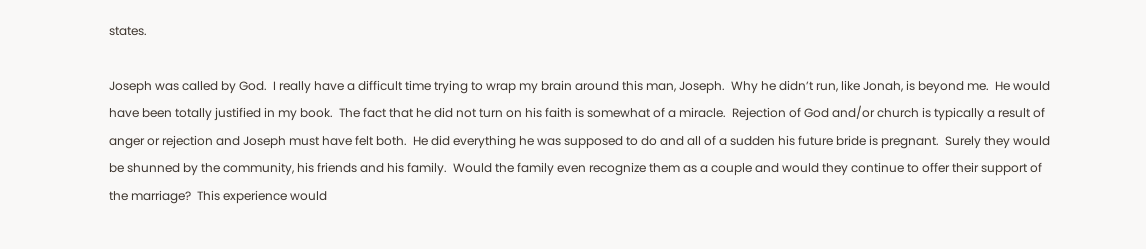states.

Joseph was called by God.  I really have a difficult time trying to wrap my brain around this man, Joseph.  Why he didn’t run, like Jonah, is beyond me.  He would have been totally justified in my book.  The fact that he did not turn on his faith is somewhat of a miracle.  Rejection of God and/or church is typically a result of anger or rejection and Joseph must have felt both.  He did everything he was supposed to do and all of a sudden his future bride is pregnant.  Surely they would be shunned by the community, his friends and his family.  Would the family even recognize them as a couple and would they continue to offer their support of the marriage?  This experience would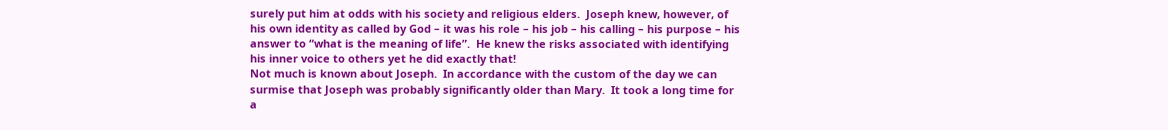surely put him at odds with his society and religious elders.  Joseph knew, however, of his own identity as called by God – it was his role – his job – his calling – his purpose – his answer to “what is the meaning of life”.  He knew the risks associated with identifying his inner voice to others yet he did exactly that!
Not much is known about Joseph.  In accordance with the custom of the day we can surmise that Joseph was probably significantly older than Mary.  It took a long time for a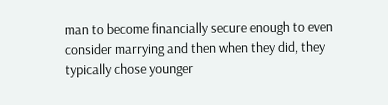man to become financially secure enough to even consider marrying and then when they did, they typically chose younger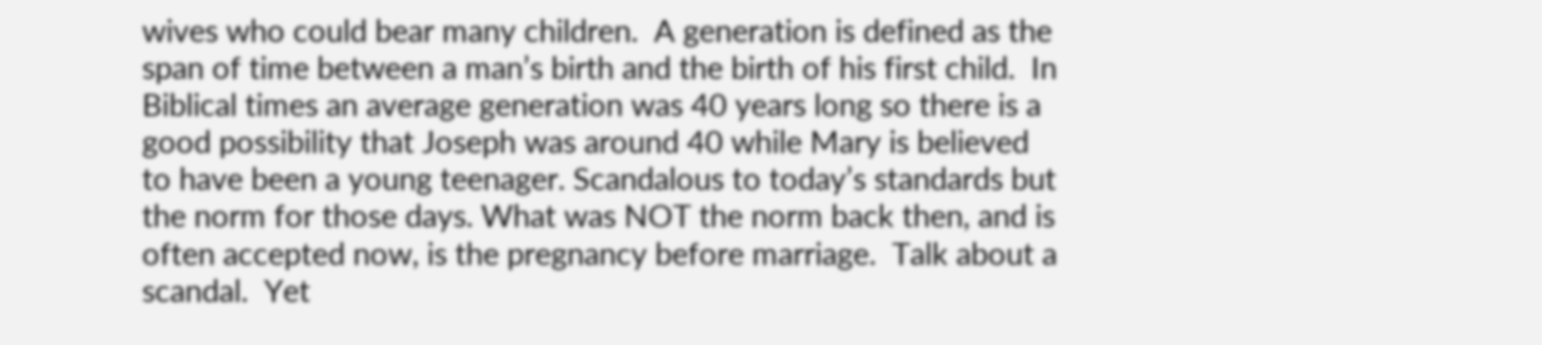wives who could bear many children.  A generation is defined as the span of time between a man’s birth and the birth of his first child.  In Biblical times an average generation was 40 years long so there is a good possibility that Joseph was around 40 while Mary is believed to have been a young teenager. Scandalous to today’s standards but the norm for those days. What was NOT the norm back then, and is often accepted now, is the pregnancy before marriage.  Talk about a scandal.  Yet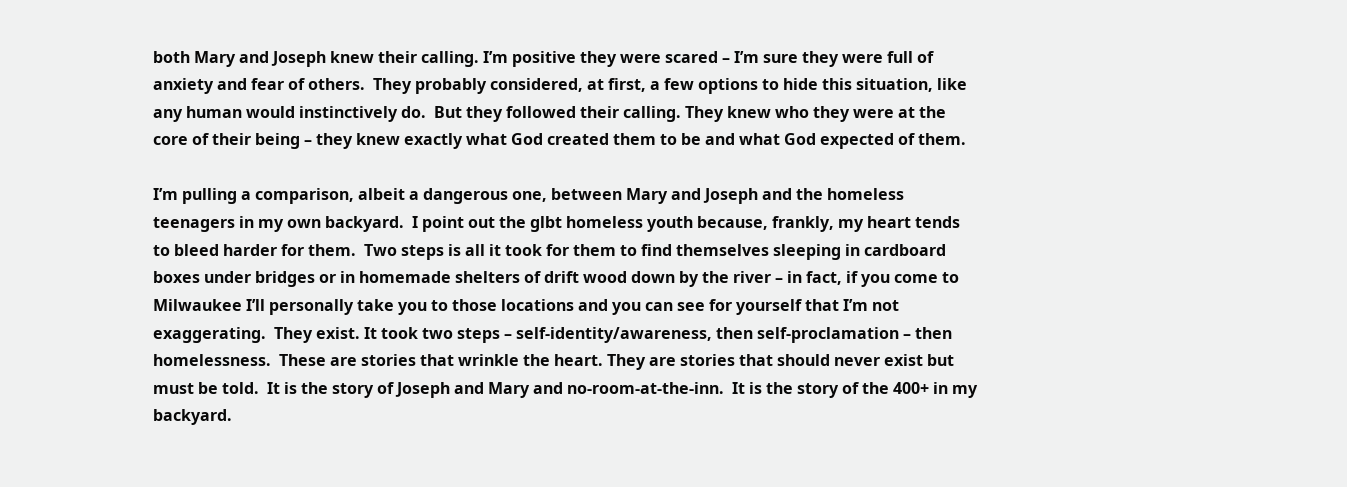both Mary and Joseph knew their calling. I’m positive they were scared – I’m sure they were full of anxiety and fear of others.  They probably considered, at first, a few options to hide this situation, like any human would instinctively do.  But they followed their calling. They knew who they were at the core of their being – they knew exactly what God created them to be and what God expected of them.

I’m pulling a comparison, albeit a dangerous one, between Mary and Joseph and the homeless teenagers in my own backyard.  I point out the glbt homeless youth because, frankly, my heart tends to bleed harder for them.  Two steps is all it took for them to find themselves sleeping in cardboard boxes under bridges or in homemade shelters of drift wood down by the river – in fact, if you come to Milwaukee I’ll personally take you to those locations and you can see for yourself that I’m not exaggerating.  They exist. It took two steps – self-identity/awareness, then self-proclamation – then homelessness.  These are stories that wrinkle the heart. They are stories that should never exist but must be told.  It is the story of Joseph and Mary and no-room-at-the-inn.  It is the story of the 400+ in my backyard.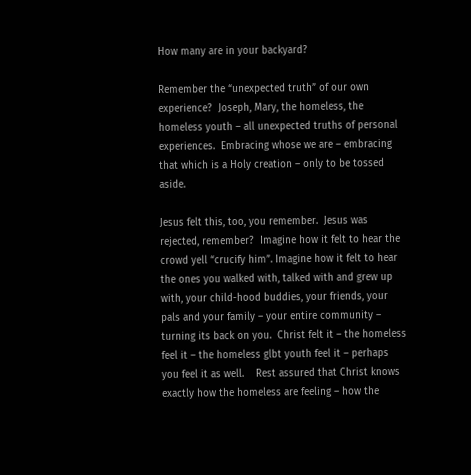How many are in your backyard?

Remember the “unexpected truth” of our own experience?  Joseph, Mary, the homeless, the homeless youth – all unexpected truths of personal experiences.  Embracing whose we are – embracing that which is a Holy creation – only to be tossed aside.

Jesus felt this, too, you remember.  Jesus was rejected, remember?  Imagine how it felt to hear the crowd yell “crucify him”. Imagine how it felt to hear the ones you walked with, talked with and grew up with, your child-hood buddies, your friends, your pals and your family – your entire community – turning its back on you.  Christ felt it – the homeless feel it – the homeless glbt youth feel it – perhaps you feel it as well.    Rest assured that Christ knows exactly how the homeless are feeling – how the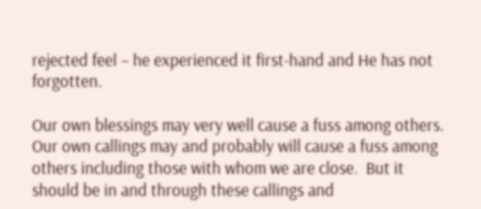rejected feel – he experienced it first-hand and He has not forgotten.

Our own blessings may very well cause a fuss among others.  Our own callings may and probably will cause a fuss among others including those with whom we are close.  But it should be in and through these callings and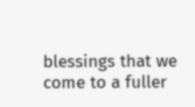blessings that we come to a fuller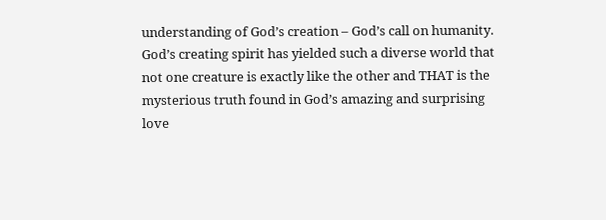understanding of God’s creation – God’s call on humanity.  God’s creating spirit has yielded such a diverse world that not one creature is exactly like the other and THAT is the mysterious truth found in God’s amazing and surprising love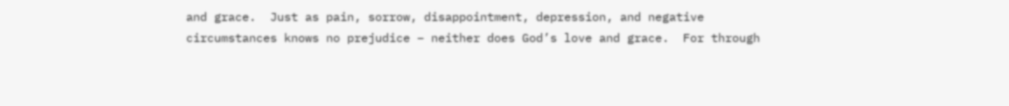and grace.  Just as pain, sorrow, disappointment, depression, and negative circumstances knows no prejudice – neither does God’s love and grace.  For through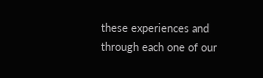these experiences and through each one of our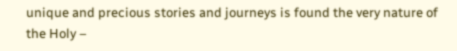unique and precious stories and journeys is found the very nature of the Holy –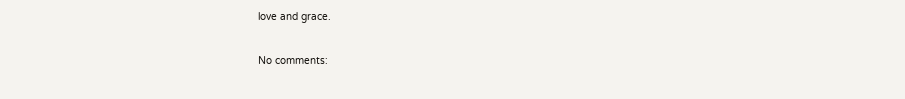love and grace.

No comments: